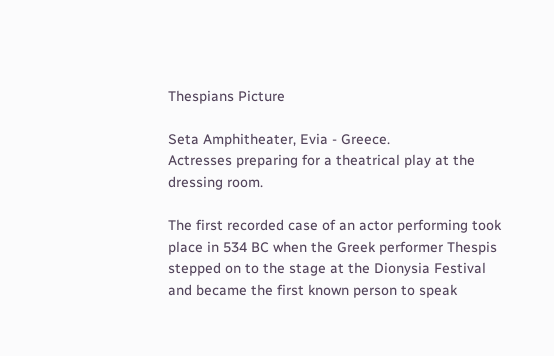Thespians Picture

Seta Amphitheater, Evia - Greece.
Actresses preparing for a theatrical play at the dressing room.

The first recorded case of an actor performing took place in 534 BC when the Greek performer Thespis stepped on to the stage at the Dionysia Festival and became the first known person to speak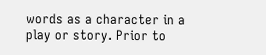words as a character in a play or story. Prior to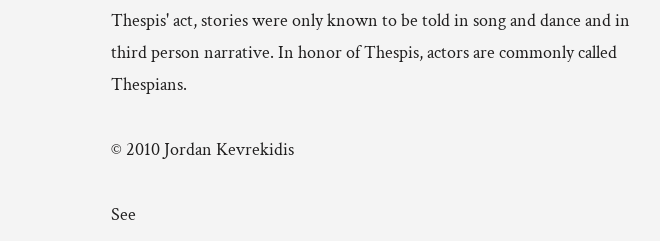Thespis' act, stories were only known to be told in song and dance and in third person narrative. In honor of Thespis, actors are commonly called Thespians.

© 2010 Jordan Kevrekidis

See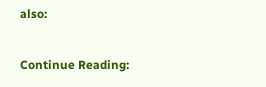also:

Continue Reading: